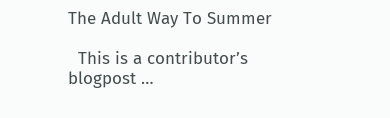The Adult Way To Summer

  This is a contributor’s blogpost …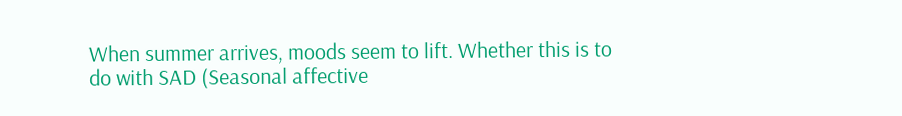When summer arrives, moods seem to lift. Whether this is to do with SAD (Seasonal affective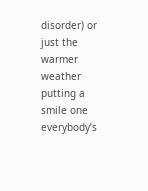disorder) or just the warmer weather putting a smile one everybody’s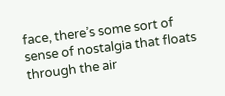face, there’s some sort of sense of nostalgia that floats through the air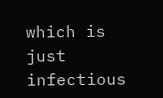which is just infectious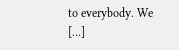to everybody. We […]